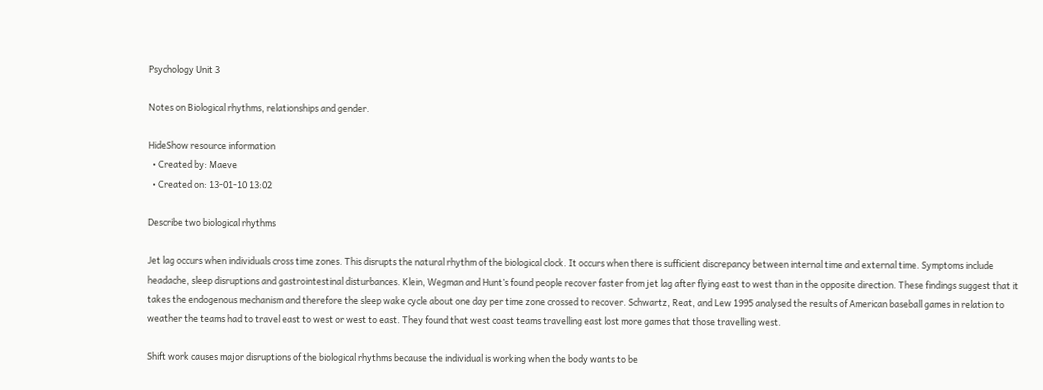Psychology Unit 3

Notes on Biological rhythms, relationships and gender.

HideShow resource information
  • Created by: Maeve
  • Created on: 13-01-10 13:02

Describe two biological rhythms

Jet lag occurs when individuals cross time zones. This disrupts the natural rhythm of the biological clock. It occurs when there is sufficient discrepancy between internal time and external time. Symptoms include headache, sleep disruptions and gastrointestinal disturbances. Klein, Wegman and Hunt’s found people recover faster from jet lag after flying east to west than in the opposite direction. These findings suggest that it takes the endogenous mechanism and therefore the sleep wake cycle about one day per time zone crossed to recover. Schwartz, Reat, and Lew 1995 analysed the results of American baseball games in relation to weather the teams had to travel east to west or west to east. They found that west coast teams travelling east lost more games that those travelling west.

Shift work causes major disruptions of the biological rhythms because the individual is working when the body wants to be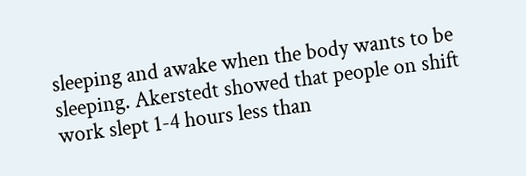sleeping and awake when the body wants to be sleeping. Akerstedt showed that people on shift work slept 1-4 hours less than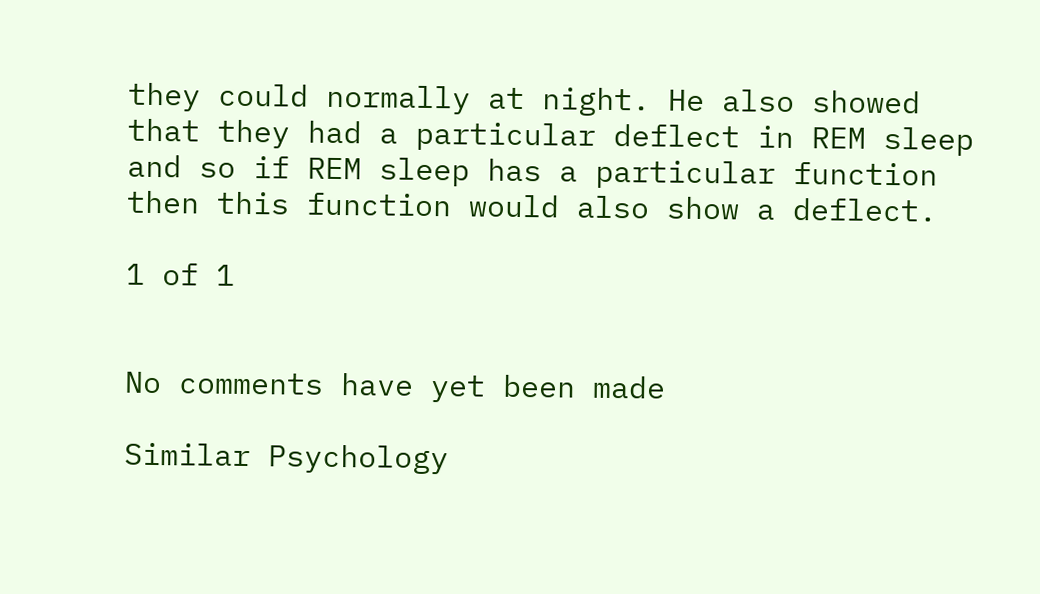they could normally at night. He also showed that they had a particular deflect in REM sleep and so if REM sleep has a particular function then this function would also show a deflect.

1 of 1


No comments have yet been made

Similar Psychology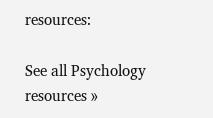resources:

See all Psychology resources »